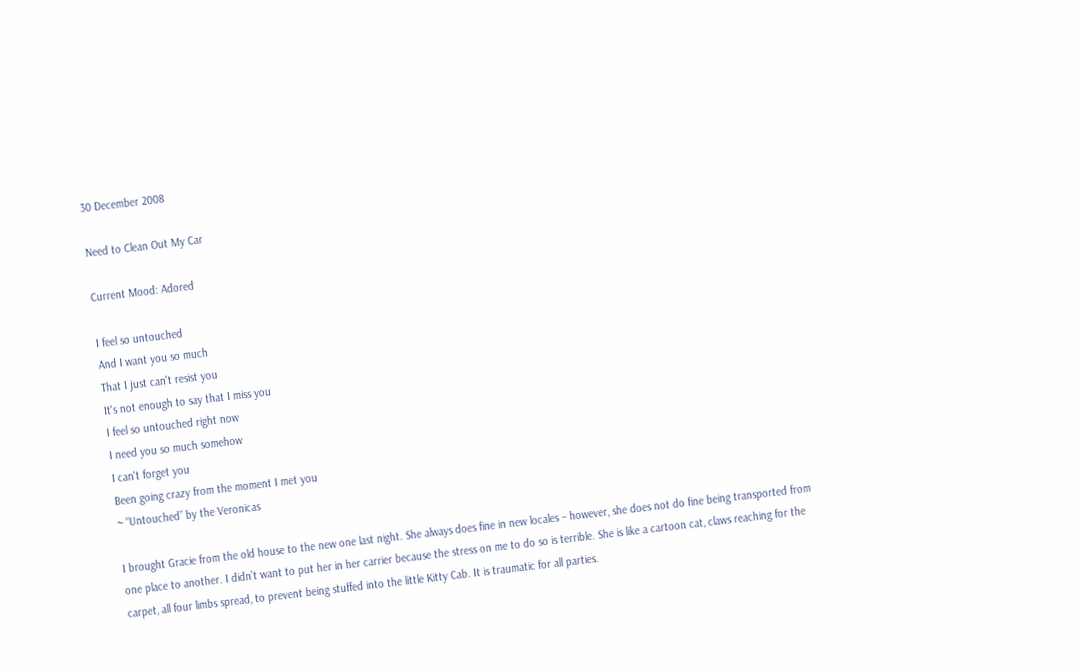30 December 2008

Need to Clean Out My Car

Current Mood: Adored

I feel so untouched
And I want you so much
That I just can't resist you
It's not enough to say that I miss you
I feel so untouched right now
I need you so much somehow
I can't forget you
Been going crazy from the moment I met you
~ “Untouched” by the Veronicas

I brought Gracie from the old house to the new one last night. She always does fine in new locales – however, she does not do fine being transported from one place to another. I didn’t want to put her in her carrier because the stress on me to do so is terrible. She is like a cartoon cat, claws reaching for the carpet, all four limbs spread, to prevent being stuffed into the little Kitty Cab. It is traumatic for all parties.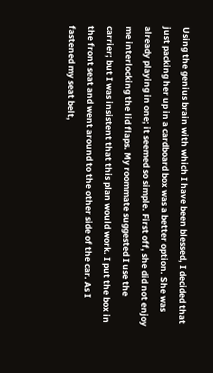Using the genius brain with which I have been blessed, I decided that just packing her up in a cardboard box was a better option. She was already playing in one; it seemed so simple. First off, she did not enjoy me interlocking the lid flaps. My roommate suggested I use the carrier; but I was insistent that this plan would work. I put the box in the front seat and went around to the other side of the car. As I fastened my seat belt,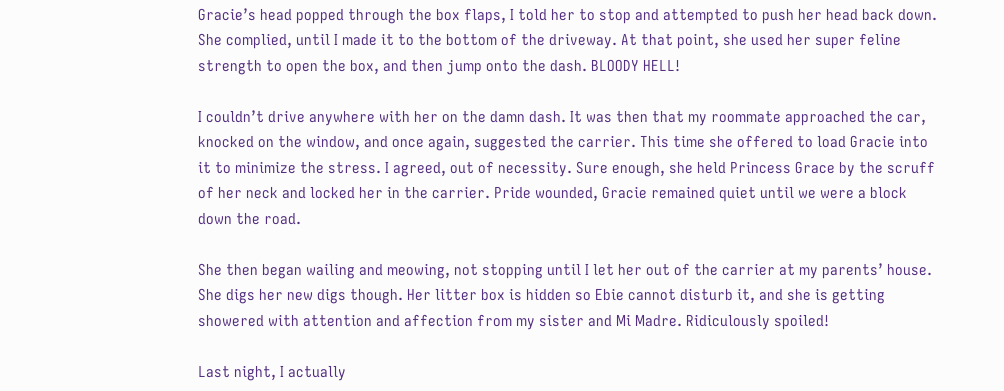Gracie’s head popped through the box flaps, I told her to stop and attempted to push her head back down. She complied, until I made it to the bottom of the driveway. At that point, she used her super feline strength to open the box, and then jump onto the dash. BLOODY HELL!

I couldn’t drive anywhere with her on the damn dash. It was then that my roommate approached the car, knocked on the window, and once again, suggested the carrier. This time she offered to load Gracie into it to minimize the stress. I agreed, out of necessity. Sure enough, she held Princess Grace by the scruff of her neck and locked her in the carrier. Pride wounded, Gracie remained quiet until we were a block down the road.

She then began wailing and meowing, not stopping until I let her out of the carrier at my parents’ house. She digs her new digs though. Her litter box is hidden so Ebie cannot disturb it, and she is getting showered with attention and affection from my sister and Mi Madre. Ridiculously spoiled!

Last night, I actually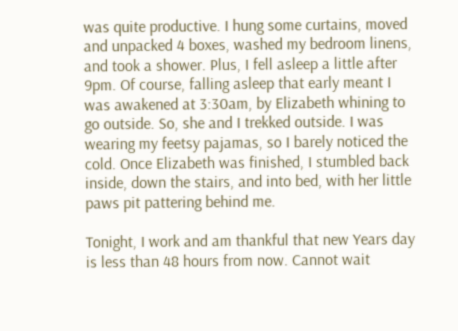was quite productive. I hung some curtains, moved and unpacked 4 boxes, washed my bedroom linens, and took a shower. Plus, I fell asleep a little after 9pm. Of course, falling asleep that early meant I was awakened at 3:30am, by Elizabeth whining to go outside. So, she and I trekked outside. I was wearing my feetsy pajamas, so I barely noticed the cold. Once Elizabeth was finished, I stumbled back inside, down the stairs, and into bed, with her little paws pit pattering behind me.

Tonight, I work and am thankful that new Years day is less than 48 hours from now. Cannot wait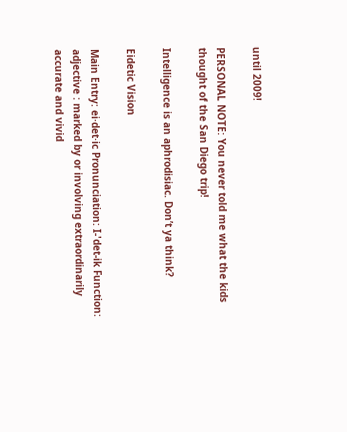until 2009!

PERSONAL NOTE: You never told me what the kids thought of the San Diego trip!

Intelligence is an aphrodisiac. Don’t ya think?

Eidetic Vision

Main Entry: ei·det·ic Pronunciation: I-'det-ik Function: adjective : marked by or involving extraordinarily accurate and vivid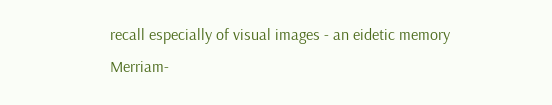recall especially of visual images - an eidetic memory Merriam-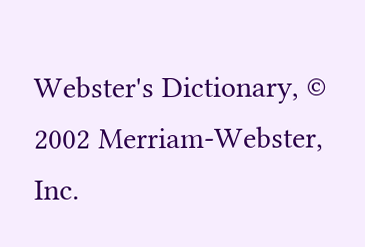Webster's Dictionary, © 2002 Merriam-Webster, Inc.